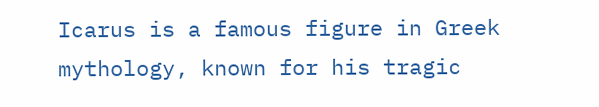Icarus is a famous figure in Greek mythology, known for his tragic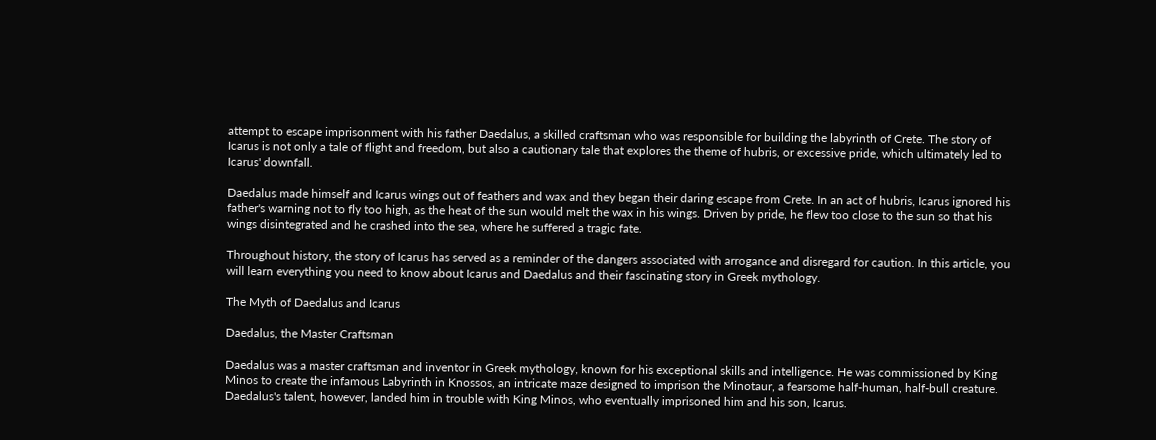attempt to escape imprisonment with his father Daedalus, a skilled craftsman who was responsible for building the labyrinth of Crete. The story of Icarus is not only a tale of flight and freedom, but also a cautionary tale that explores the theme of hubris, or excessive pride, which ultimately led to Icarus' downfall.

Daedalus made himself and Icarus wings out of feathers and wax and they began their daring escape from Crete. In an act of hubris, Icarus ignored his father's warning not to fly too high, as the heat of the sun would melt the wax in his wings. Driven by pride, he flew too close to the sun so that his wings disintegrated and he crashed into the sea, where he suffered a tragic fate.

Throughout history, the story of Icarus has served as a reminder of the dangers associated with arrogance and disregard for caution. In this article, you will learn everything you need to know about Icarus and Daedalus and their fascinating story in Greek mythology.

The Myth of Daedalus and Icarus

Daedalus, the Master Craftsman

Daedalus was a master craftsman and inventor in Greek mythology, known for his exceptional skills and intelligence. He was commissioned by King Minos to create the infamous Labyrinth in Knossos, an intricate maze designed to imprison the Minotaur, a fearsome half-human, half-bull creature. Daedalus's talent, however, landed him in trouble with King Minos, who eventually imprisoned him and his son, Icarus.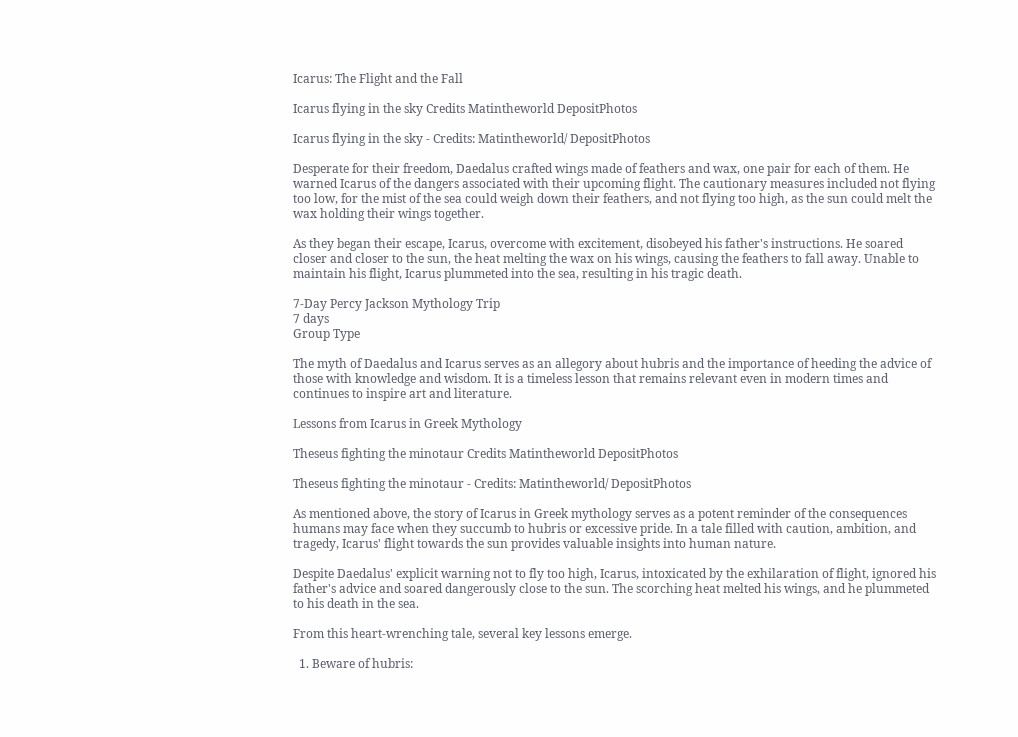Icarus: The Flight and the Fall

Icarus flying in the sky Credits Matintheworld DepositPhotos

Icarus flying in the sky - Credits: Matintheworld/ DepositPhotos

Desperate for their freedom, Daedalus crafted wings made of feathers and wax, one pair for each of them. He warned Icarus of the dangers associated with their upcoming flight. The cautionary measures included not flying too low, for the mist of the sea could weigh down their feathers, and not flying too high, as the sun could melt the wax holding their wings together.

As they began their escape, Icarus, overcome with excitement, disobeyed his father's instructions. He soared closer and closer to the sun, the heat melting the wax on his wings, causing the feathers to fall away. Unable to maintain his flight, Icarus plummeted into the sea, resulting in his tragic death.

7-Day Percy Jackson Mythology Trip
7 days
Group Type

The myth of Daedalus and Icarus serves as an allegory about hubris and the importance of heeding the advice of those with knowledge and wisdom. It is a timeless lesson that remains relevant even in modern times and continues to inspire art and literature.

Lessons from Icarus in Greek Mythology

Theseus fighting the minotaur Credits Matintheworld DepositPhotos

Theseus fighting the minotaur - Credits: Matintheworld/ DepositPhotos

As mentioned above, the story of Icarus in Greek mythology serves as a potent reminder of the consequences humans may face when they succumb to hubris or excessive pride. In a tale filled with caution, ambition, and tragedy, Icarus' flight towards the sun provides valuable insights into human nature.

Despite Daedalus' explicit warning not to fly too high, Icarus, intoxicated by the exhilaration of flight, ignored his father's advice and soared dangerously close to the sun. The scorching heat melted his wings, and he plummeted to his death in the sea.

From this heart-wrenching tale, several key lessons emerge.

  1. Beware of hubris: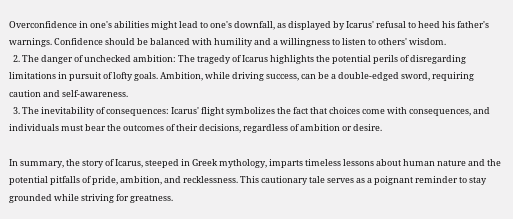Overconfidence in one's abilities might lead to one's downfall, as displayed by Icarus' refusal to heed his father's warnings. Confidence should be balanced with humility and a willingness to listen to others' wisdom.
  2. The danger of unchecked ambition: The tragedy of Icarus highlights the potential perils of disregarding limitations in pursuit of lofty goals. Ambition, while driving success, can be a double-edged sword, requiring caution and self-awareness.
  3. The inevitability of consequences: Icarus' flight symbolizes the fact that choices come with consequences, and individuals must bear the outcomes of their decisions, regardless of ambition or desire.

In summary, the story of Icarus, steeped in Greek mythology, imparts timeless lessons about human nature and the potential pitfalls of pride, ambition, and recklessness. This cautionary tale serves as a poignant reminder to stay grounded while striving for greatness.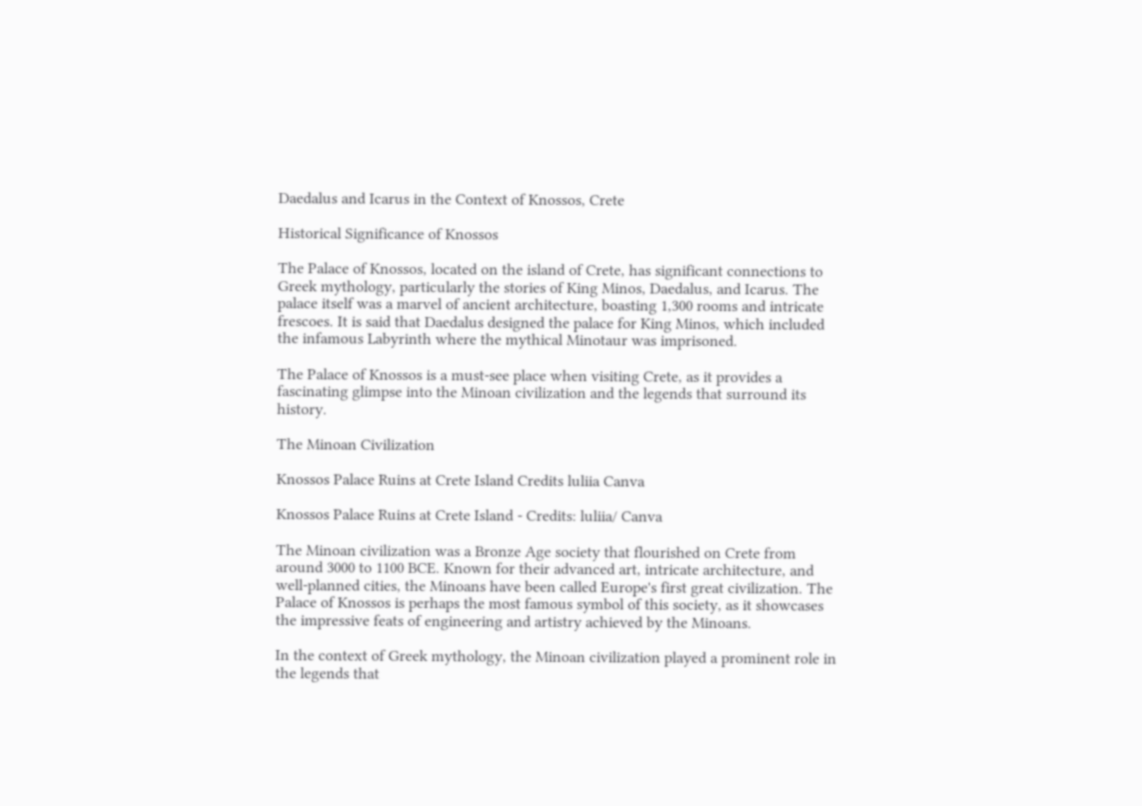Daedalus and Icarus in the Context of Knossos, Crete

Historical Significance of Knossos

The Palace of Knossos, located on the island of Crete, has significant connections to Greek mythology, particularly the stories of King Minos, Daedalus, and Icarus. The palace itself was a marvel of ancient architecture, boasting 1,300 rooms and intricate frescoes. It is said that Daedalus designed the palace for King Minos, which included the infamous Labyrinth where the mythical Minotaur was imprisoned.

The Palace of Knossos is a must-see place when visiting Crete, as it provides a fascinating glimpse into the Minoan civilization and the legends that surround its history.

The Minoan Civilization

Knossos Palace Ruins at Crete Island Credits luliia Canva

Knossos Palace Ruins at Crete Island - Credits: luliia/ Canva

The Minoan civilization was a Bronze Age society that flourished on Crete from around 3000 to 1100 BCE. Known for their advanced art, intricate architecture, and well-planned cities, the Minoans have been called Europe's first great civilization. The Palace of Knossos is perhaps the most famous symbol of this society, as it showcases the impressive feats of engineering and artistry achieved by the Minoans.

In the context of Greek mythology, the Minoan civilization played a prominent role in the legends that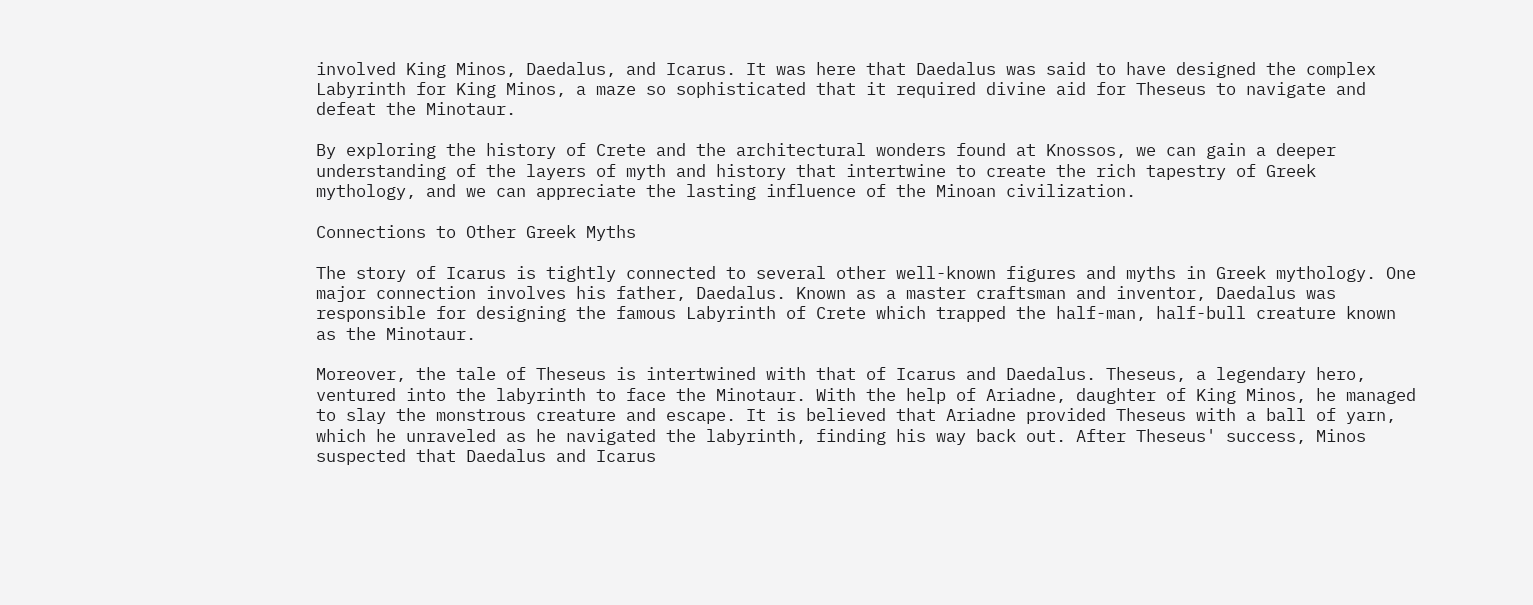involved King Minos, Daedalus, and Icarus. It was here that Daedalus was said to have designed the complex Labyrinth for King Minos, a maze so sophisticated that it required divine aid for Theseus to navigate and defeat the Minotaur.

By exploring the history of Crete and the architectural wonders found at Knossos, we can gain a deeper understanding of the layers of myth and history that intertwine to create the rich tapestry of Greek mythology, and we can appreciate the lasting influence of the Minoan civilization.

Connections to Other Greek Myths

The story of Icarus is tightly connected to several other well-known figures and myths in Greek mythology. One major connection involves his father, Daedalus. Known as a master craftsman and inventor, Daedalus was responsible for designing the famous Labyrinth of Crete which trapped the half-man, half-bull creature known as the Minotaur.

Moreover, the tale of Theseus is intertwined with that of Icarus and Daedalus. Theseus, a legendary hero, ventured into the labyrinth to face the Minotaur. With the help of Ariadne, daughter of King Minos, he managed to slay the monstrous creature and escape. It is believed that Ariadne provided Theseus with a ball of yarn, which he unraveled as he navigated the labyrinth, finding his way back out. After Theseus' success, Minos suspected that Daedalus and Icarus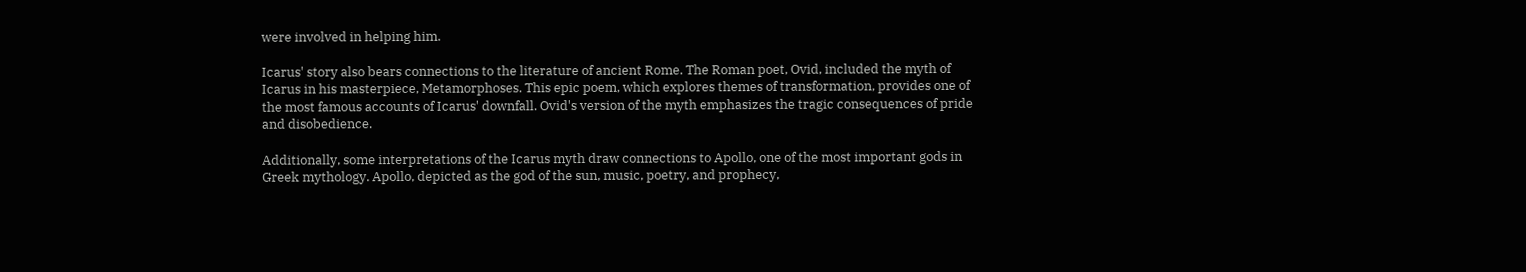were involved in helping him.

Icarus' story also bears connections to the literature of ancient Rome. The Roman poet, Ovid, included the myth of Icarus in his masterpiece, Metamorphoses. This epic poem, which explores themes of transformation, provides one of the most famous accounts of Icarus' downfall. Ovid's version of the myth emphasizes the tragic consequences of pride and disobedience.

Additionally, some interpretations of the Icarus myth draw connections to Apollo, one of the most important gods in Greek mythology. Apollo, depicted as the god of the sun, music, poetry, and prophecy,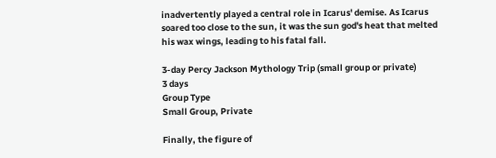inadvertently played a central role in Icarus' demise. As Icarus soared too close to the sun, it was the sun god's heat that melted his wax wings, leading to his fatal fall.

3-day Percy Jackson Mythology Trip (small group or private)
3 days
Group Type
Small Group, Private

Finally, the figure of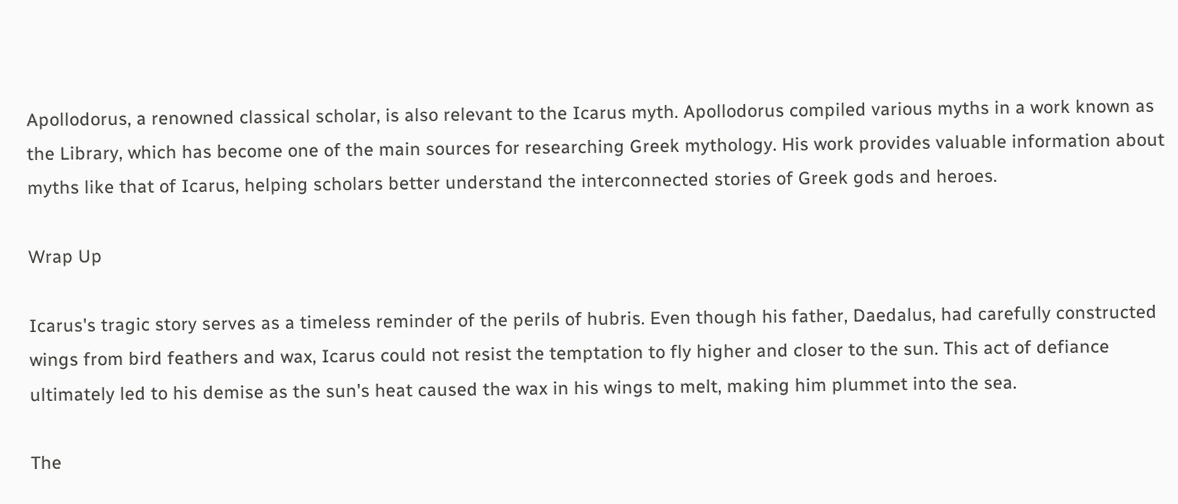Apollodorus, a renowned classical scholar, is also relevant to the Icarus myth. Apollodorus compiled various myths in a work known as the Library, which has become one of the main sources for researching Greek mythology. His work provides valuable information about myths like that of Icarus, helping scholars better understand the interconnected stories of Greek gods and heroes.

Wrap Up

Icarus's tragic story serves as a timeless reminder of the perils of hubris. Even though his father, Daedalus, had carefully constructed wings from bird feathers and wax, Icarus could not resist the temptation to fly higher and closer to the sun. This act of defiance ultimately led to his demise as the sun's heat caused the wax in his wings to melt, making him plummet into the sea.

The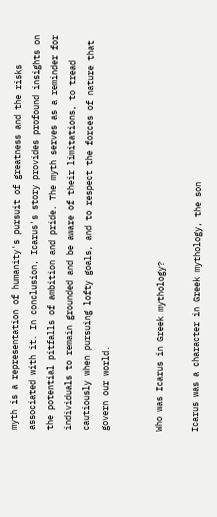myth is a representation of humanity's pursuit of greatness and the risks associated with it. In conclusion, Icarus's story provides profound insights on the potential pitfalls of ambition and pride. The myth serves as a reminder for individuals to remain grounded and be aware of their limitations, to tread cautiously when pursuing lofty goals, and to respect the forces of nature that govern our world.


Who was Icarus in Greek mythology?

Icarus was a character in Greek mythology, the son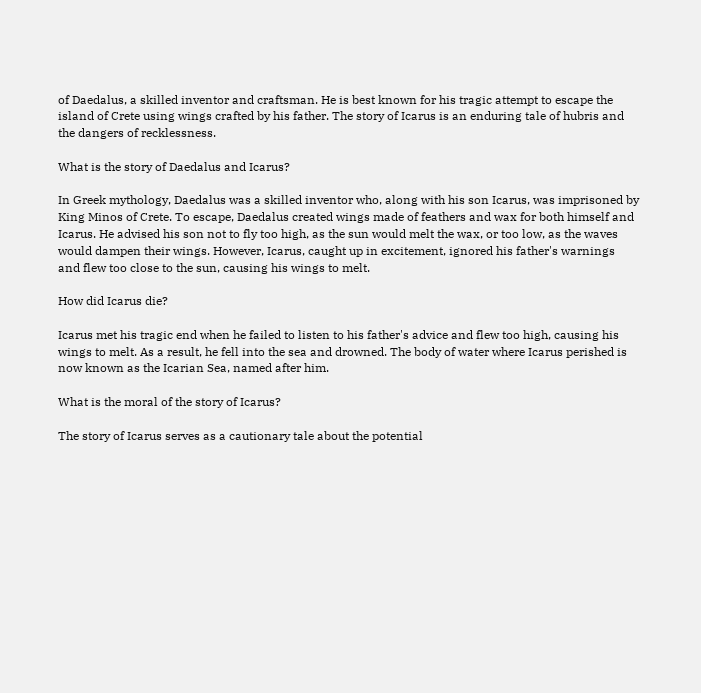of Daedalus, a skilled inventor and craftsman. He is best known for his tragic attempt to escape the island of Crete using wings crafted by his father. The story of Icarus is an enduring tale of hubris and the dangers of recklessness.

What is the story of Daedalus and Icarus?

In Greek mythology, Daedalus was a skilled inventor who, along with his son Icarus, was imprisoned by King Minos of Crete. To escape, Daedalus created wings made of feathers and wax for both himself and Icarus. He advised his son not to fly too high, as the sun would melt the wax, or too low, as the waves would dampen their wings. However, Icarus, caught up in excitement, ignored his father's warnings and flew too close to the sun, causing his wings to melt.

How did Icarus die?

Icarus met his tragic end when he failed to listen to his father's advice and flew too high, causing his wings to melt. As a result, he fell into the sea and drowned. The body of water where Icarus perished is now known as the Icarian Sea, named after him.

What is the moral of the story of Icarus?

The story of Icarus serves as a cautionary tale about the potential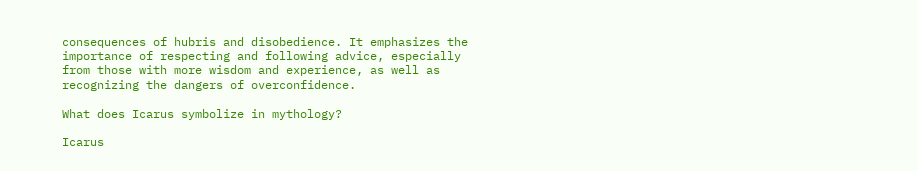consequences of hubris and disobedience. It emphasizes the importance of respecting and following advice, especially from those with more wisdom and experience, as well as recognizing the dangers of overconfidence.

What does Icarus symbolize in mythology?

Icarus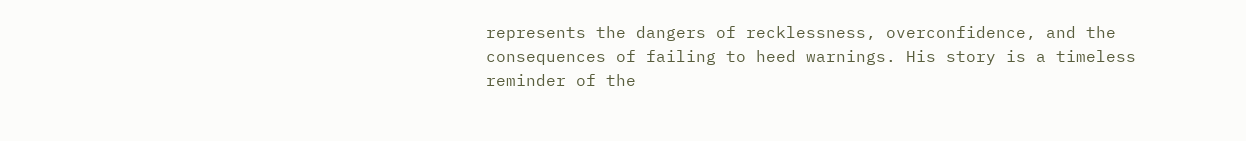represents the dangers of recklessness, overconfidence, and the consequences of failing to heed warnings. His story is a timeless reminder of the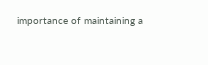importance of maintaining a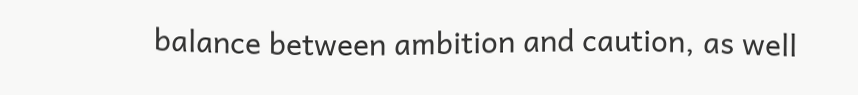balance between ambition and caution, as well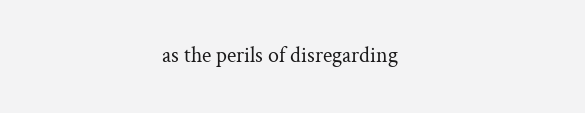as the perils of disregarding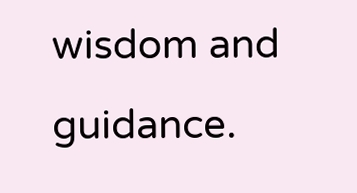wisdom and guidance.